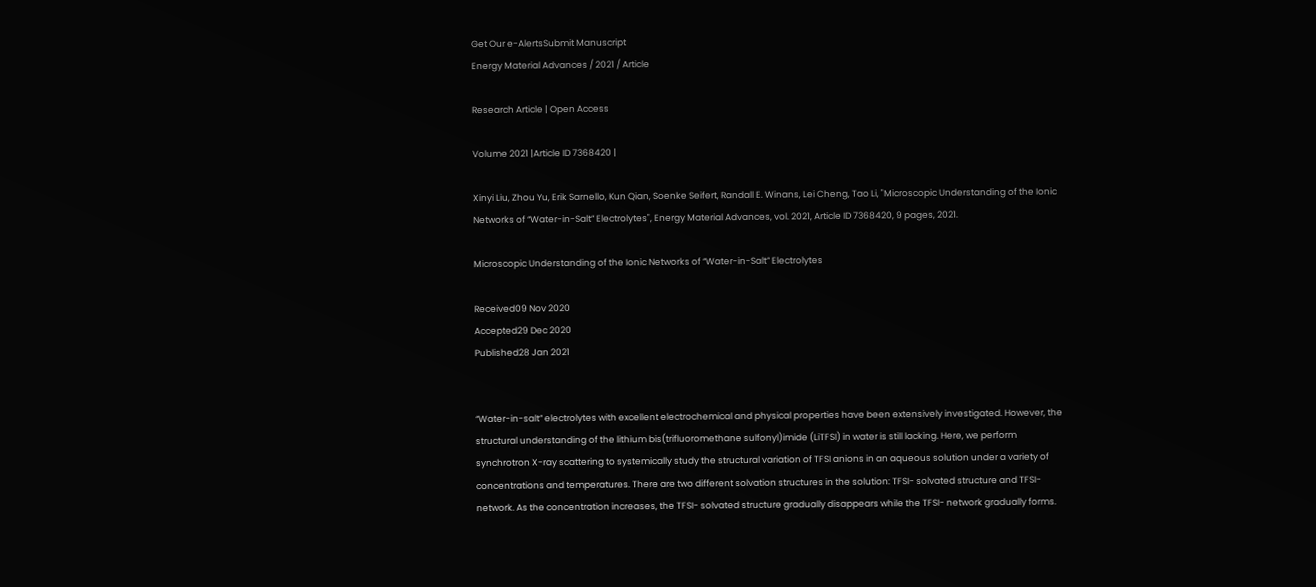Get Our e-AlertsSubmit Manuscript
Energy Material Advances / 2021 / Article

Research Article | Open Access

Volume 2021 |Article ID 7368420 |

Xinyi Liu, Zhou Yu, Erik Sarnello, Kun Qian, Soenke Seifert, Randall E. Winans, Lei Cheng, Tao Li, "Microscopic Understanding of the Ionic Networks of “Water-in-Salt” Electrolytes", Energy Material Advances, vol. 2021, Article ID 7368420, 9 pages, 2021.

Microscopic Understanding of the Ionic Networks of “Water-in-Salt” Electrolytes

Received09 Nov 2020
Accepted29 Dec 2020
Published28 Jan 2021


“Water-in-salt” electrolytes with excellent electrochemical and physical properties have been extensively investigated. However, the structural understanding of the lithium bis(trifluoromethane sulfonyl)imide (LiTFSI) in water is still lacking. Here, we perform synchrotron X-ray scattering to systemically study the structural variation of TFSI anions in an aqueous solution under a variety of concentrations and temperatures. There are two different solvation structures in the solution: TFSI- solvated structure and TFSI- network. As the concentration increases, the TFSI- solvated structure gradually disappears while the TFSI- network gradually forms.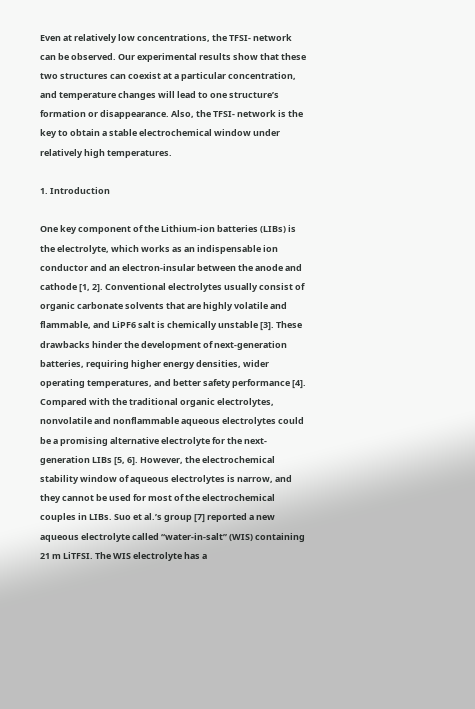Even at relatively low concentrations, the TFSI- network can be observed. Our experimental results show that these two structures can coexist at a particular concentration, and temperature changes will lead to one structure’s formation or disappearance. Also, the TFSI- network is the key to obtain a stable electrochemical window under relatively high temperatures.

1. Introduction

One key component of the Lithium-ion batteries (LIBs) is the electrolyte, which works as an indispensable ion conductor and an electron-insular between the anode and cathode [1, 2]. Conventional electrolytes usually consist of organic carbonate solvents that are highly volatile and flammable, and LiPF6 salt is chemically unstable [3]. These drawbacks hinder the development of next-generation batteries, requiring higher energy densities, wider operating temperatures, and better safety performance [4]. Compared with the traditional organic electrolytes, nonvolatile and nonflammable aqueous electrolytes could be a promising alternative electrolyte for the next-generation LIBs [5, 6]. However, the electrochemical stability window of aqueous electrolytes is narrow, and they cannot be used for most of the electrochemical couples in LIBs. Suo et al.’s group [7] reported a new aqueous electrolyte called “water-in-salt” (WIS) containing 21 m LiTFSI. The WIS electrolyte has a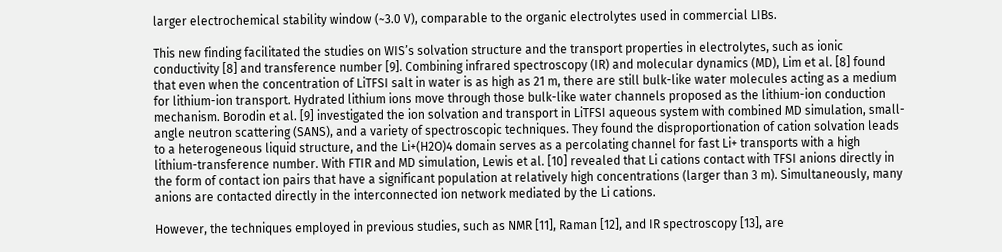larger electrochemical stability window (~3.0 V), comparable to the organic electrolytes used in commercial LIBs.

This new finding facilitated the studies on WIS’s solvation structure and the transport properties in electrolytes, such as ionic conductivity [8] and transference number [9]. Combining infrared spectroscopy (IR) and molecular dynamics (MD), Lim et al. [8] found that even when the concentration of LiTFSI salt in water is as high as 21 m, there are still bulk-like water molecules acting as a medium for lithium-ion transport. Hydrated lithium ions move through those bulk-like water channels proposed as the lithium-ion conduction mechanism. Borodin et al. [9] investigated the ion solvation and transport in LiTFSI aqueous system with combined MD simulation, small-angle neutron scattering (SANS), and a variety of spectroscopic techniques. They found the disproportionation of cation solvation leads to a heterogeneous liquid structure, and the Li+(H2O)4 domain serves as a percolating channel for fast Li+ transports with a high lithium-transference number. With FTIR and MD simulation, Lewis et al. [10] revealed that Li cations contact with TFSI anions directly in the form of contact ion pairs that have a significant population at relatively high concentrations (larger than 3 m). Simultaneously, many anions are contacted directly in the interconnected ion network mediated by the Li cations.

However, the techniques employed in previous studies, such as NMR [11], Raman [12], and IR spectroscopy [13], are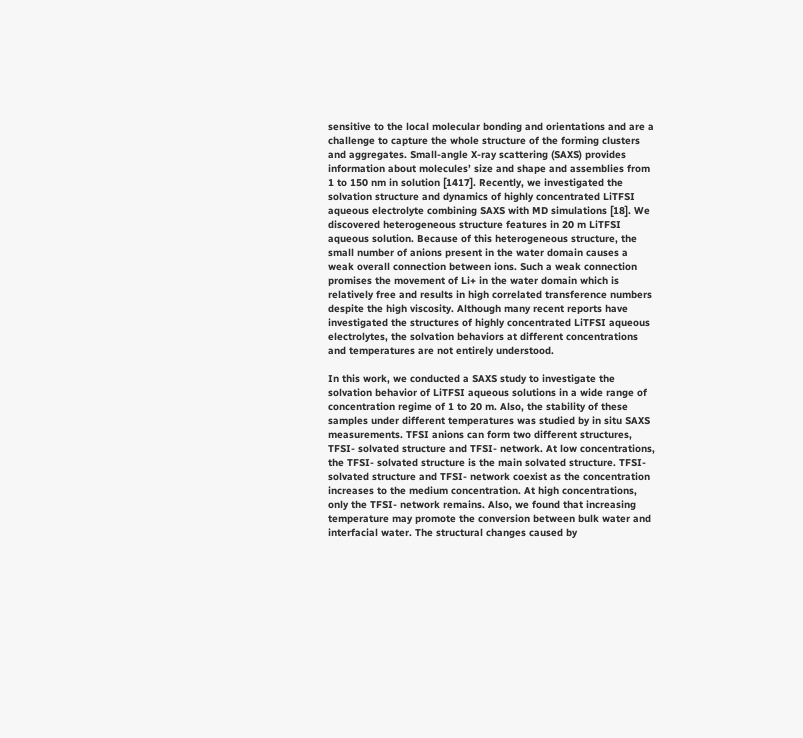sensitive to the local molecular bonding and orientations and are a challenge to capture the whole structure of the forming clusters and aggregates. Small-angle X-ray scattering (SAXS) provides information about molecules’ size and shape and assemblies from 1 to 150 nm in solution [1417]. Recently, we investigated the solvation structure and dynamics of highly concentrated LiTFSI aqueous electrolyte combining SAXS with MD simulations [18]. We discovered heterogeneous structure features in 20 m LiTFSI aqueous solution. Because of this heterogeneous structure, the small number of anions present in the water domain causes a weak overall connection between ions. Such a weak connection promises the movement of Li+ in the water domain which is relatively free and results in high correlated transference numbers despite the high viscosity. Although many recent reports have investigated the structures of highly concentrated LiTFSI aqueous electrolytes, the solvation behaviors at different concentrations and temperatures are not entirely understood.

In this work, we conducted a SAXS study to investigate the solvation behavior of LiTFSI aqueous solutions in a wide range of concentration regime of 1 to 20 m. Also, the stability of these samples under different temperatures was studied by in situ SAXS measurements. TFSI anions can form two different structures, TFSI- solvated structure and TFSI- network. At low concentrations, the TFSI- solvated structure is the main solvated structure. TFSI- solvated structure and TFSI- network coexist as the concentration increases to the medium concentration. At high concentrations, only the TFSI- network remains. Also, we found that increasing temperature may promote the conversion between bulk water and interfacial water. The structural changes caused by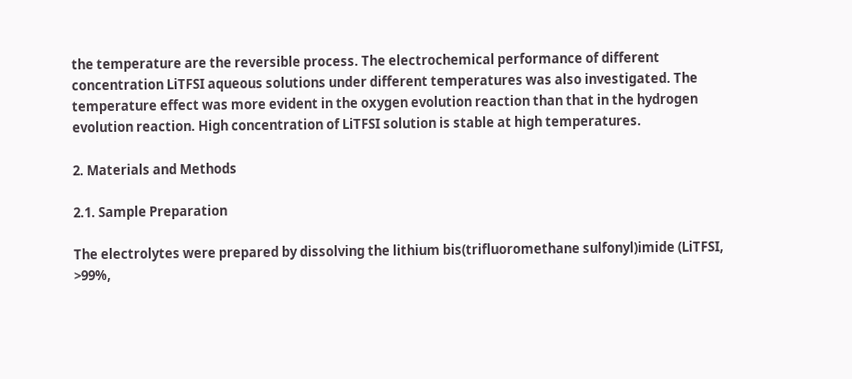the temperature are the reversible process. The electrochemical performance of different concentration LiTFSI aqueous solutions under different temperatures was also investigated. The temperature effect was more evident in the oxygen evolution reaction than that in the hydrogen evolution reaction. High concentration of LiTFSI solution is stable at high temperatures.

2. Materials and Methods

2.1. Sample Preparation

The electrolytes were prepared by dissolving the lithium bis(trifluoromethane sulfonyl)imide (LiTFSI, >99%,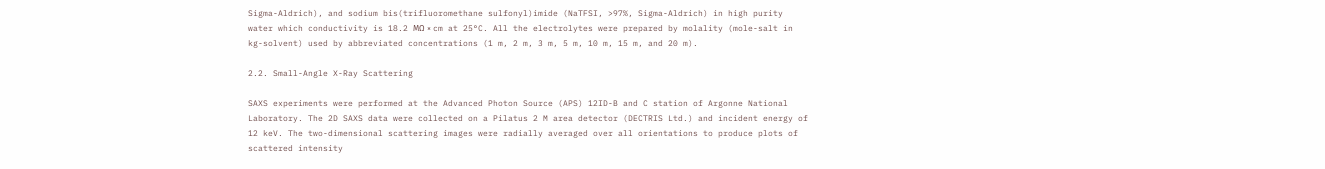Sigma-Aldrich), and sodium bis(trifluoromethane sulfonyl)imide (NaTFSI, >97%, Sigma-Aldrich) in high purity water which conductivity is 18.2 MΩ × cm at 25°C. All the electrolytes were prepared by molality (mole-salt in kg-solvent) used by abbreviated concentrations (1 m, 2 m, 3 m, 5 m, 10 m, 15 m, and 20 m).

2.2. Small-Angle X-Ray Scattering

SAXS experiments were performed at the Advanced Photon Source (APS) 12ID-B and C station of Argonne National Laboratory. The 2D SAXS data were collected on a Pilatus 2 M area detector (DECTRIS Ltd.) and incident energy of 12 keV. The two-dimensional scattering images were radially averaged over all orientations to produce plots of scattered intensity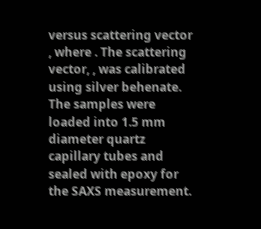versus scattering vector , where . The scattering vector, , was calibrated using silver behenate. The samples were loaded into 1.5 mm diameter quartz capillary tubes and sealed with epoxy for the SAXS measurement.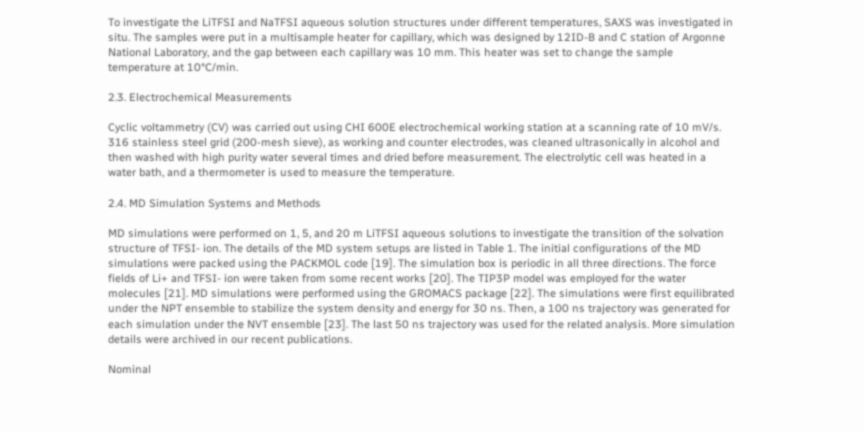To investigate the LiTFSI and NaTFSI aqueous solution structures under different temperatures, SAXS was investigated in situ. The samples were put in a multisample heater for capillary, which was designed by 12ID-B and C station of Argonne National Laboratory, and the gap between each capillary was 10 mm. This heater was set to change the sample temperature at 10°C/min.

2.3. Electrochemical Measurements

Cyclic voltammetry (CV) was carried out using CHI 600E electrochemical working station at a scanning rate of 10 mV/s. 316 stainless steel grid (200-mesh sieve), as working and counter electrodes, was cleaned ultrasonically in alcohol and then washed with high purity water several times and dried before measurement. The electrolytic cell was heated in a water bath, and a thermometer is used to measure the temperature.

2.4. MD Simulation Systems and Methods

MD simulations were performed on 1, 5, and 20 m LiTFSI aqueous solutions to investigate the transition of the solvation structure of TFSI- ion. The details of the MD system setups are listed in Table 1. The initial configurations of the MD simulations were packed using the PACKMOL code [19]. The simulation box is periodic in all three directions. The force fields of Li+ and TFSI- ion were taken from some recent works [20]. The TIP3P model was employed for the water molecules [21]. MD simulations were performed using the GROMACS package [22]. The simulations were first equilibrated under the NPT ensemble to stabilize the system density and energy for 30 ns. Then, a 100 ns trajectory was generated for each simulation under the NVT ensemble [23]. The last 50 ns trajectory was used for the related analysis. More simulation details were archived in our recent publications.

Nominal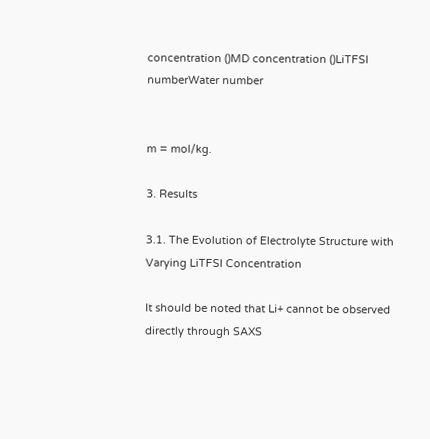concentration ()MD concentration ()LiTFSI numberWater number


m = mol/kg.

3. Results

3.1. The Evolution of Electrolyte Structure with Varying LiTFSI Concentration

It should be noted that Li+ cannot be observed directly through SAXS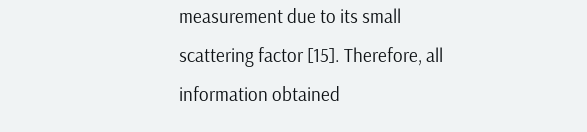measurement due to its small scattering factor [15]. Therefore, all information obtained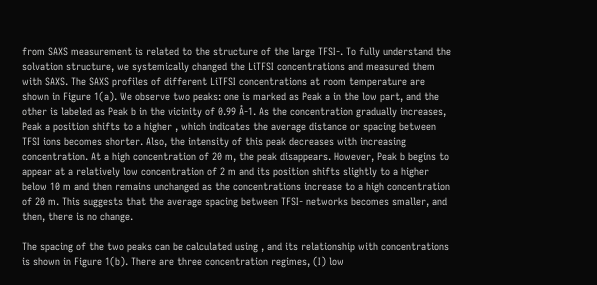from SAXS measurement is related to the structure of the large TFSI-. To fully understand the solvation structure, we systemically changed the LiTFSI concentrations and measured them with SAXS. The SAXS profiles of different LiTFSI concentrations at room temperature are shown in Figure 1(a). We observe two peaks: one is marked as Peak a in the low part, and the other is labeled as Peak b in the vicinity of 0.99 Å-1. As the concentration gradually increases, Peak a position shifts to a higher , which indicates the average distance or spacing between TFSI ions becomes shorter. Also, the intensity of this peak decreases with increasing concentration. At a high concentration of 20 m, the peak disappears. However, Peak b begins to appear at a relatively low concentration of 2 m and its position shifts slightly to a higher below 10 m and then remains unchanged as the concentrations increase to a high concentration of 20 m. This suggests that the average spacing between TFSI- networks becomes smaller, and then, there is no change.

The spacing of the two peaks can be calculated using , and its relationship with concentrations is shown in Figure 1(b). There are three concentration regimes, (I) low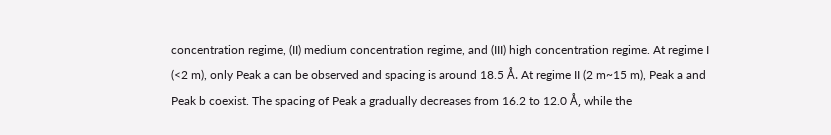concentration regime, (II) medium concentration regime, and (III) high concentration regime. At regime I (<2 m), only Peak a can be observed and spacing is around 18.5 Å. At regime II (2 m~15 m), Peak a and Peak b coexist. The spacing of Peak a gradually decreases from 16.2 to 12.0 Å, while the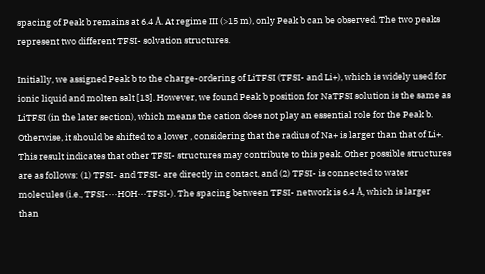spacing of Peak b remains at 6.4 Å. At regime III (>15 m), only Peak b can be observed. The two peaks represent two different TFSI- solvation structures.

Initially, we assigned Peak b to the charge-ordering of LiTFSI (TFSI- and Li+), which is widely used for ionic liquid and molten salt [13]. However, we found Peak b position for NaTFSI solution is the same as LiTFSI (in the later section), which means the cation does not play an essential role for the Peak b. Otherwise, it should be shifted to a lower , considering that the radius of Na+ is larger than that of Li+. This result indicates that other TFSI- structures may contribute to this peak. Other possible structures are as follows: (1) TFSI- and TFSI- are directly in contact, and (2) TFSI- is connected to water molecules (i.e., TFSI-···HOH···TFSI-). The spacing between TFSI- network is 6.4 Å, which is larger than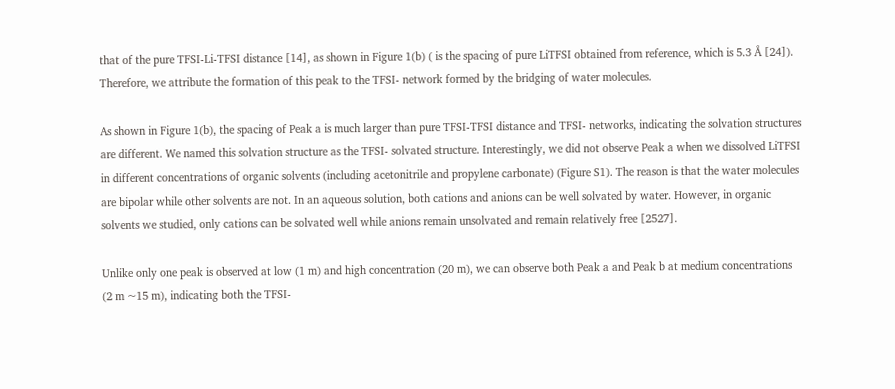that of the pure TFSI-Li-TFSI distance [14], as shown in Figure 1(b) ( is the spacing of pure LiTFSI obtained from reference, which is 5.3 Å [24]). Therefore, we attribute the formation of this peak to the TFSI- network formed by the bridging of water molecules.

As shown in Figure 1(b), the spacing of Peak a is much larger than pure TFSI-TFSI distance and TFSI- networks, indicating the solvation structures are different. We named this solvation structure as the TFSI- solvated structure. Interestingly, we did not observe Peak a when we dissolved LiTFSI in different concentrations of organic solvents (including acetonitrile and propylene carbonate) (Figure S1). The reason is that the water molecules are bipolar while other solvents are not. In an aqueous solution, both cations and anions can be well solvated by water. However, in organic solvents we studied, only cations can be solvated well while anions remain unsolvated and remain relatively free [2527].

Unlike only one peak is observed at low (1 m) and high concentration (20 m), we can observe both Peak a and Peak b at medium concentrations (2 m ~15 m), indicating both the TFSI-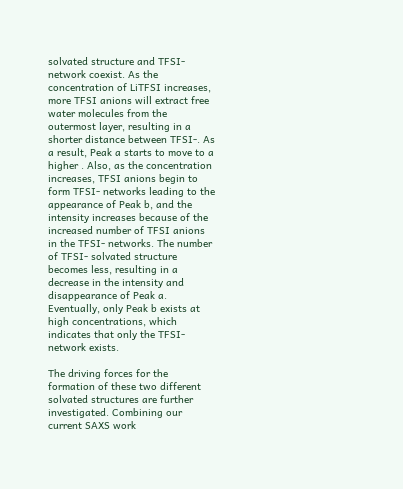solvated structure and TFSI- network coexist. As the concentration of LiTFSI increases, more TFSI anions will extract free water molecules from the outermost layer, resulting in a shorter distance between TFSI-. As a result, Peak a starts to move to a higher . Also, as the concentration increases, TFSI anions begin to form TFSI- networks leading to the appearance of Peak b, and the intensity increases because of the increased number of TFSI anions in the TFSI- networks. The number of TFSI- solvated structure becomes less, resulting in a decrease in the intensity and disappearance of Peak a. Eventually, only Peak b exists at high concentrations, which indicates that only the TFSI- network exists.

The driving forces for the formation of these two different solvated structures are further investigated. Combining our current SAXS work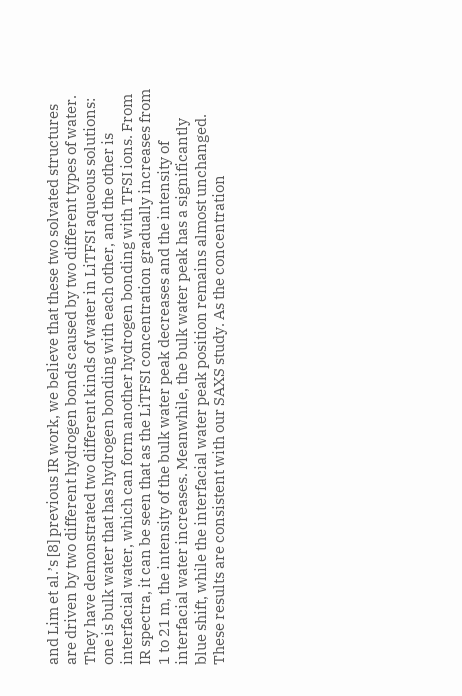and Lim et al.’s [8] previous IR work, we believe that these two solvated structures are driven by two different hydrogen bonds caused by two different types of water. They have demonstrated two different kinds of water in LiTFSI aqueous solutions: one is bulk water that has hydrogen bonding with each other, and the other is interfacial water, which can form another hydrogen bonding with TFSI ions. From IR spectra, it can be seen that as the LiTFSI concentration gradually increases from 1 to 21 m, the intensity of the bulk water peak decreases and the intensity of interfacial water increases. Meanwhile, the bulk water peak has a significantly blue shift, while the interfacial water peak position remains almost unchanged. These results are consistent with our SAXS study. As the concentration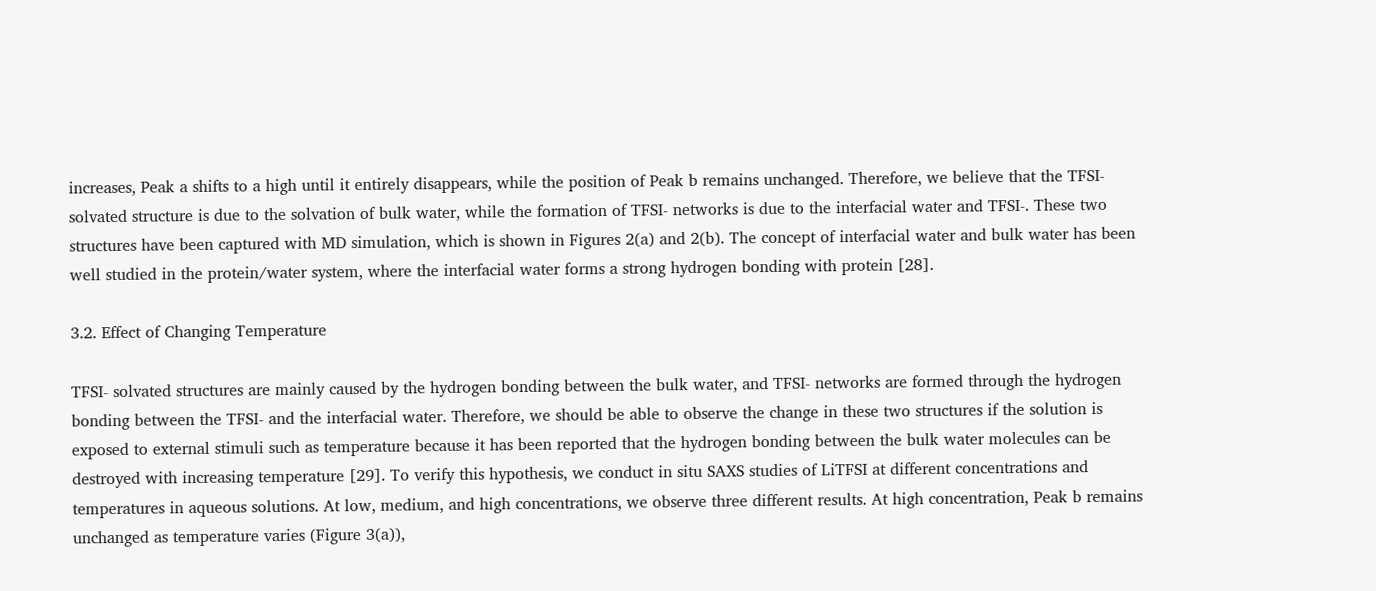increases, Peak a shifts to a high until it entirely disappears, while the position of Peak b remains unchanged. Therefore, we believe that the TFSI- solvated structure is due to the solvation of bulk water, while the formation of TFSI- networks is due to the interfacial water and TFSI-. These two structures have been captured with MD simulation, which is shown in Figures 2(a) and 2(b). The concept of interfacial water and bulk water has been well studied in the protein/water system, where the interfacial water forms a strong hydrogen bonding with protein [28].

3.2. Effect of Changing Temperature

TFSI- solvated structures are mainly caused by the hydrogen bonding between the bulk water, and TFSI- networks are formed through the hydrogen bonding between the TFSI- and the interfacial water. Therefore, we should be able to observe the change in these two structures if the solution is exposed to external stimuli such as temperature because it has been reported that the hydrogen bonding between the bulk water molecules can be destroyed with increasing temperature [29]. To verify this hypothesis, we conduct in situ SAXS studies of LiTFSI at different concentrations and temperatures in aqueous solutions. At low, medium, and high concentrations, we observe three different results. At high concentration, Peak b remains unchanged as temperature varies (Figure 3(a)),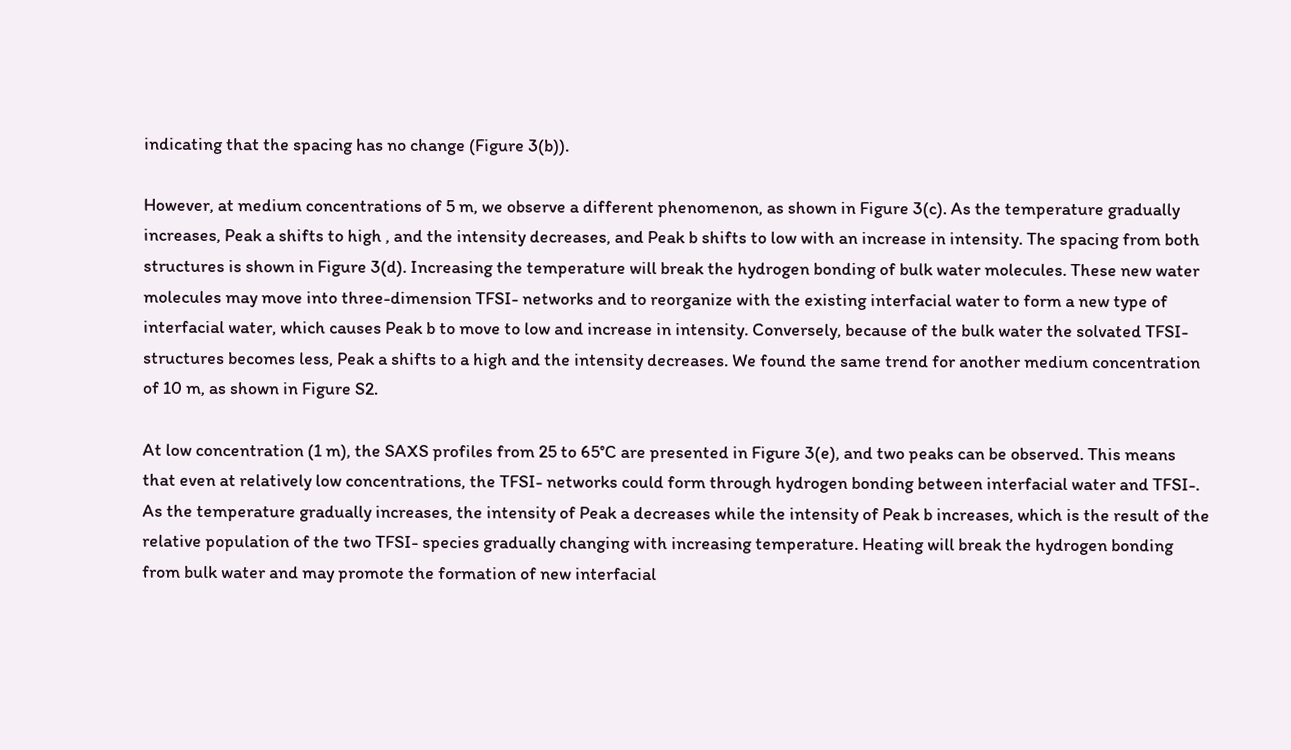indicating that the spacing has no change (Figure 3(b)).

However, at medium concentrations of 5 m, we observe a different phenomenon, as shown in Figure 3(c). As the temperature gradually increases, Peak a shifts to high , and the intensity decreases, and Peak b shifts to low with an increase in intensity. The spacing from both structures is shown in Figure 3(d). Increasing the temperature will break the hydrogen bonding of bulk water molecules. These new water molecules may move into three-dimension TFSI- networks and to reorganize with the existing interfacial water to form a new type of interfacial water, which causes Peak b to move to low and increase in intensity. Conversely, because of the bulk water the solvated TFSI- structures becomes less, Peak a shifts to a high and the intensity decreases. We found the same trend for another medium concentration of 10 m, as shown in Figure S2.

At low concentration (1 m), the SAXS profiles from 25 to 65°C are presented in Figure 3(e), and two peaks can be observed. This means that even at relatively low concentrations, the TFSI- networks could form through hydrogen bonding between interfacial water and TFSI-. As the temperature gradually increases, the intensity of Peak a decreases while the intensity of Peak b increases, which is the result of the relative population of the two TFSI- species gradually changing with increasing temperature. Heating will break the hydrogen bonding from bulk water and may promote the formation of new interfacial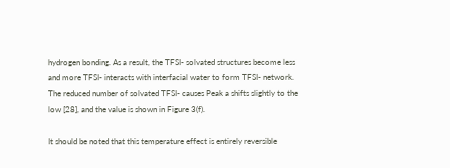hydrogen bonding. As a result, the TFSI- solvated structures become less and more TFSI- interacts with interfacial water to form TFSI- network. The reduced number of solvated TFSI- causes Peak a shifts slightly to the low [28], and the value is shown in Figure 3(f).

It should be noted that this temperature effect is entirely reversible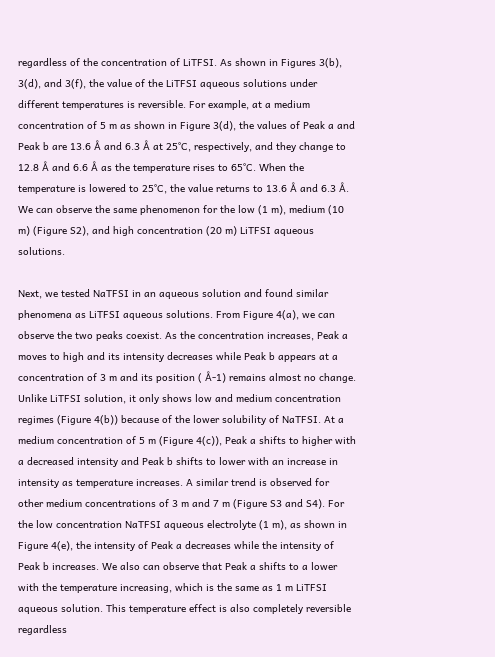regardless of the concentration of LiTFSI. As shown in Figures 3(b), 3(d), and 3(f), the value of the LiTFSI aqueous solutions under different temperatures is reversible. For example, at a medium concentration of 5 m as shown in Figure 3(d), the values of Peak a and Peak b are 13.6 Å and 6.3 Å at 25°C, respectively, and they change to 12.8 Å and 6.6 Å as the temperature rises to 65°C. When the temperature is lowered to 25°C, the value returns to 13.6 Å and 6.3 Å. We can observe the same phenomenon for the low (1 m), medium (10 m) (Figure S2), and high concentration (20 m) LiTFSI aqueous solutions.

Next, we tested NaTFSI in an aqueous solution and found similar phenomena as LiTFSI aqueous solutions. From Figure 4(a), we can observe the two peaks coexist. As the concentration increases, Peak a moves to high and its intensity decreases while Peak b appears at a concentration of 3 m and its position ( Å-1) remains almost no change. Unlike LiTFSI solution, it only shows low and medium concentration regimes (Figure 4(b)) because of the lower solubility of NaTFSI. At a medium concentration of 5 m (Figure 4(c)), Peak a shifts to higher with a decreased intensity and Peak b shifts to lower with an increase in intensity as temperature increases. A similar trend is observed for other medium concentrations of 3 m and 7 m (Figure S3 and S4). For the low concentration NaTFSI aqueous electrolyte (1 m), as shown in Figure 4(e), the intensity of Peak a decreases while the intensity of Peak b increases. We also can observe that Peak a shifts to a lower with the temperature increasing, which is the same as 1 m LiTFSI aqueous solution. This temperature effect is also completely reversible regardless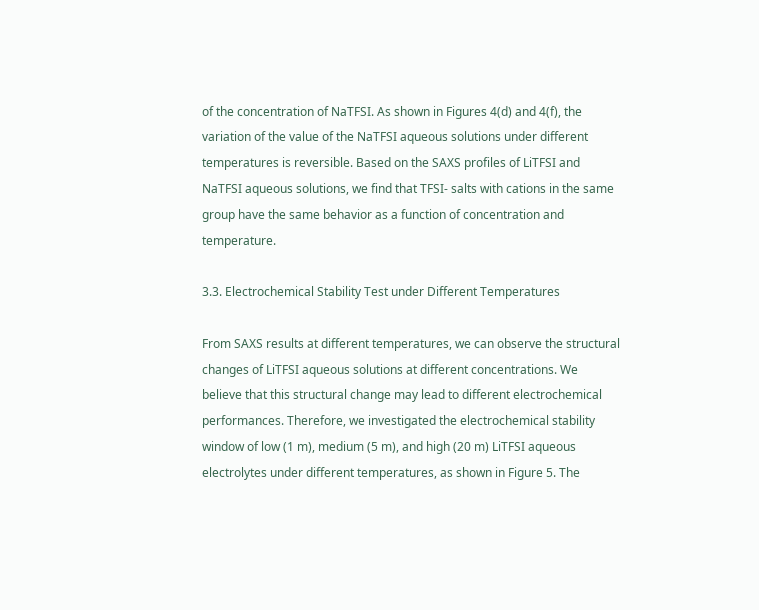of the concentration of NaTFSI. As shown in Figures 4(d) and 4(f), the variation of the value of the NaTFSI aqueous solutions under different temperatures is reversible. Based on the SAXS profiles of LiTFSI and NaTFSI aqueous solutions, we find that TFSI- salts with cations in the same group have the same behavior as a function of concentration and temperature.

3.3. Electrochemical Stability Test under Different Temperatures

From SAXS results at different temperatures, we can observe the structural changes of LiTFSI aqueous solutions at different concentrations. We believe that this structural change may lead to different electrochemical performances. Therefore, we investigated the electrochemical stability window of low (1 m), medium (5 m), and high (20 m) LiTFSI aqueous electrolytes under different temperatures, as shown in Figure 5. The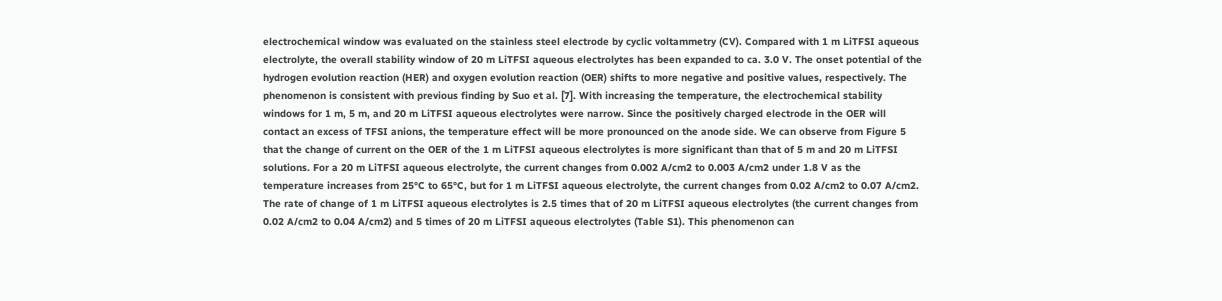electrochemical window was evaluated on the stainless steel electrode by cyclic voltammetry (CV). Compared with 1 m LiTFSI aqueous electrolyte, the overall stability window of 20 m LiTFSI aqueous electrolytes has been expanded to ca. 3.0 V. The onset potential of the hydrogen evolution reaction (HER) and oxygen evolution reaction (OER) shifts to more negative and positive values, respectively. The phenomenon is consistent with previous finding by Suo et al. [7]. With increasing the temperature, the electrochemical stability windows for 1 m, 5 m, and 20 m LiTFSI aqueous electrolytes were narrow. Since the positively charged electrode in the OER will contact an excess of TFSI anions, the temperature effect will be more pronounced on the anode side. We can observe from Figure 5 that the change of current on the OER of the 1 m LiTFSI aqueous electrolytes is more significant than that of 5 m and 20 m LiTFSI solutions. For a 20 m LiTFSI aqueous electrolyte, the current changes from 0.002 A/cm2 to 0.003 A/cm2 under 1.8 V as the temperature increases from 25°C to 65°C, but for 1 m LiTFSI aqueous electrolyte, the current changes from 0.02 A/cm2 to 0.07 A/cm2. The rate of change of 1 m LiTFSI aqueous electrolytes is 2.5 times that of 20 m LiTFSI aqueous electrolytes (the current changes from 0.02 A/cm2 to 0.04 A/cm2) and 5 times of 20 m LiTFSI aqueous electrolytes (Table S1). This phenomenon can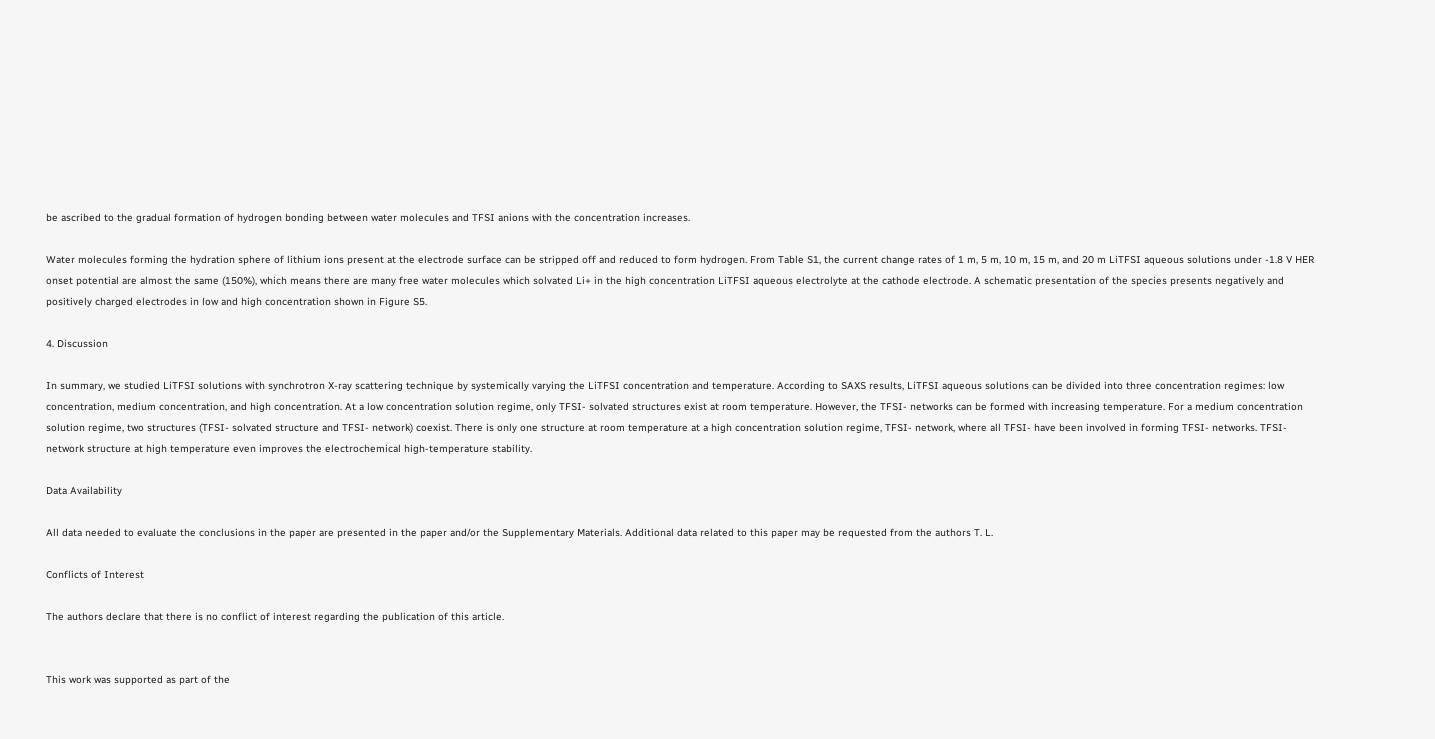be ascribed to the gradual formation of hydrogen bonding between water molecules and TFSI anions with the concentration increases.

Water molecules forming the hydration sphere of lithium ions present at the electrode surface can be stripped off and reduced to form hydrogen. From Table S1, the current change rates of 1 m, 5 m, 10 m, 15 m, and 20 m LiTFSI aqueous solutions under -1.8 V HER onset potential are almost the same (150%), which means there are many free water molecules which solvated Li+ in the high concentration LiTFSI aqueous electrolyte at the cathode electrode. A schematic presentation of the species presents negatively and positively charged electrodes in low and high concentration shown in Figure S5.

4. Discussion

In summary, we studied LiTFSI solutions with synchrotron X-ray scattering technique by systemically varying the LiTFSI concentration and temperature. According to SAXS results, LiTFSI aqueous solutions can be divided into three concentration regimes: low concentration, medium concentration, and high concentration. At a low concentration solution regime, only TFSI- solvated structures exist at room temperature. However, the TFSI- networks can be formed with increasing temperature. For a medium concentration solution regime, two structures (TFSI- solvated structure and TFSI- network) coexist. There is only one structure at room temperature at a high concentration solution regime, TFSI- network, where all TFSI- have been involved in forming TFSI- networks. TFSI- network structure at high temperature even improves the electrochemical high-temperature stability.

Data Availability

All data needed to evaluate the conclusions in the paper are presented in the paper and/or the Supplementary Materials. Additional data related to this paper may be requested from the authors T. L.

Conflicts of Interest

The authors declare that there is no conflict of interest regarding the publication of this article.


This work was supported as part of the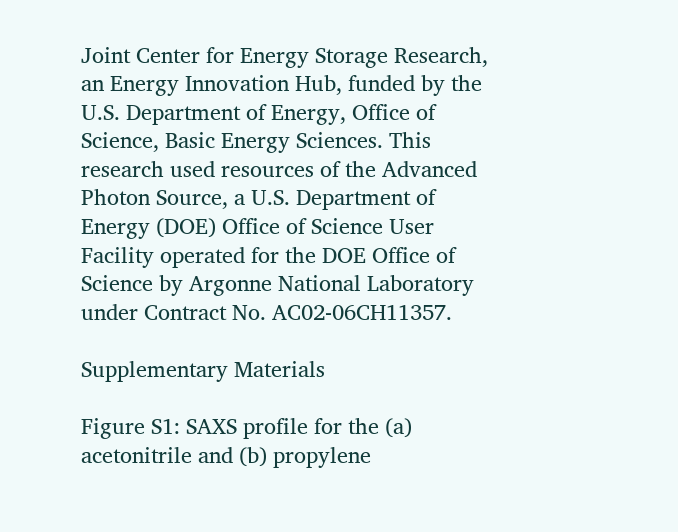Joint Center for Energy Storage Research, an Energy Innovation Hub, funded by the U.S. Department of Energy, Office of Science, Basic Energy Sciences. This research used resources of the Advanced Photon Source, a U.S. Department of Energy (DOE) Office of Science User Facility operated for the DOE Office of Science by Argonne National Laboratory under Contract No. AC02-06CH11357.

Supplementary Materials

Figure S1: SAXS profile for the (a) acetonitrile and (b) propylene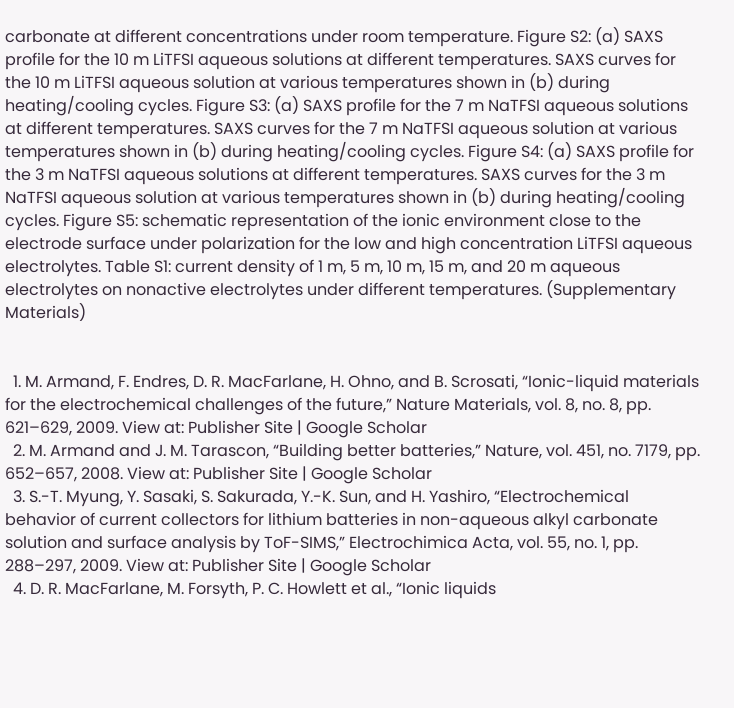carbonate at different concentrations under room temperature. Figure S2: (a) SAXS profile for the 10 m LiTFSI aqueous solutions at different temperatures. SAXS curves for the 10 m LiTFSI aqueous solution at various temperatures shown in (b) during heating/cooling cycles. Figure S3: (a) SAXS profile for the 7 m NaTFSI aqueous solutions at different temperatures. SAXS curves for the 7 m NaTFSI aqueous solution at various temperatures shown in (b) during heating/cooling cycles. Figure S4: (a) SAXS profile for the 3 m NaTFSI aqueous solutions at different temperatures. SAXS curves for the 3 m NaTFSI aqueous solution at various temperatures shown in (b) during heating/cooling cycles. Figure S5: schematic representation of the ionic environment close to the electrode surface under polarization for the low and high concentration LiTFSI aqueous electrolytes. Table S1: current density of 1 m, 5 m, 10 m, 15 m, and 20 m aqueous electrolytes on nonactive electrolytes under different temperatures. (Supplementary Materials)


  1. M. Armand, F. Endres, D. R. MacFarlane, H. Ohno, and B. Scrosati, “Ionic-liquid materials for the electrochemical challenges of the future,” Nature Materials, vol. 8, no. 8, pp. 621–629, 2009. View at: Publisher Site | Google Scholar
  2. M. Armand and J. M. Tarascon, “Building better batteries,” Nature, vol. 451, no. 7179, pp. 652–657, 2008. View at: Publisher Site | Google Scholar
  3. S.-T. Myung, Y. Sasaki, S. Sakurada, Y.-K. Sun, and H. Yashiro, “Electrochemical behavior of current collectors for lithium batteries in non-aqueous alkyl carbonate solution and surface analysis by ToF-SIMS,” Electrochimica Acta, vol. 55, no. 1, pp. 288–297, 2009. View at: Publisher Site | Google Scholar
  4. D. R. MacFarlane, M. Forsyth, P. C. Howlett et al., “Ionic liquids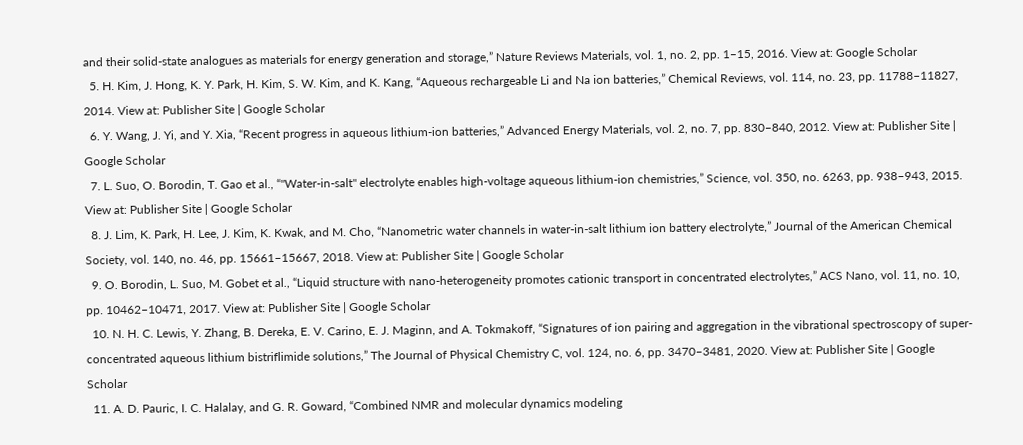and their solid-state analogues as materials for energy generation and storage,” Nature Reviews Materials, vol. 1, no. 2, pp. 1–15, 2016. View at: Google Scholar
  5. H. Kim, J. Hong, K. Y. Park, H. Kim, S. W. Kim, and K. Kang, “Aqueous rechargeable Li and Na ion batteries,” Chemical Reviews, vol. 114, no. 23, pp. 11788–11827, 2014. View at: Publisher Site | Google Scholar
  6. Y. Wang, J. Yi, and Y. Xia, “Recent progress in aqueous lithium-ion batteries,” Advanced Energy Materials, vol. 2, no. 7, pp. 830–840, 2012. View at: Publisher Site | Google Scholar
  7. L. Suo, O. Borodin, T. Gao et al., “"Water-in-salt" electrolyte enables high-voltage aqueous lithium-ion chemistries,” Science, vol. 350, no. 6263, pp. 938–943, 2015. View at: Publisher Site | Google Scholar
  8. J. Lim, K. Park, H. Lee, J. Kim, K. Kwak, and M. Cho, “Nanometric water channels in water-in-salt lithium ion battery electrolyte,” Journal of the American Chemical Society, vol. 140, no. 46, pp. 15661–15667, 2018. View at: Publisher Site | Google Scholar
  9. O. Borodin, L. Suo, M. Gobet et al., “Liquid structure with nano-heterogeneity promotes cationic transport in concentrated electrolytes,” ACS Nano, vol. 11, no. 10, pp. 10462–10471, 2017. View at: Publisher Site | Google Scholar
  10. N. H. C. Lewis, Y. Zhang, B. Dereka, E. V. Carino, E. J. Maginn, and A. Tokmakoff, “Signatures of ion pairing and aggregation in the vibrational spectroscopy of super-concentrated aqueous lithium bistriflimide solutions,” The Journal of Physical Chemistry C, vol. 124, no. 6, pp. 3470–3481, 2020. View at: Publisher Site | Google Scholar
  11. A. D. Pauric, I. C. Halalay, and G. R. Goward, “Combined NMR and molecular dynamics modeling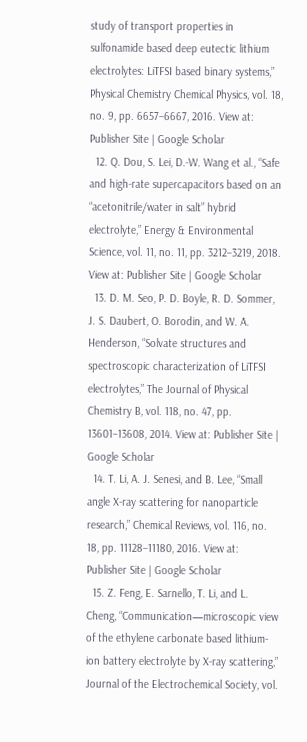study of transport properties in sulfonamide based deep eutectic lithium electrolytes: LiTFSI based binary systems,” Physical Chemistry Chemical Physics, vol. 18, no. 9, pp. 6657–6667, 2016. View at: Publisher Site | Google Scholar
  12. Q. Dou, S. Lei, D.-W. Wang et al., “Safe and high-rate supercapacitors based on an “acetonitrile/water in salt” hybrid electrolyte,” Energy & Environmental Science, vol. 11, no. 11, pp. 3212–3219, 2018. View at: Publisher Site | Google Scholar
  13. D. M. Seo, P. D. Boyle, R. D. Sommer, J. S. Daubert, O. Borodin, and W. A. Henderson, “Solvate structures and spectroscopic characterization of LiTFSI electrolytes,” The Journal of Physical Chemistry B, vol. 118, no. 47, pp. 13601–13608, 2014. View at: Publisher Site | Google Scholar
  14. T. Li, A. J. Senesi, and B. Lee, “Small angle X-ray scattering for nanoparticle research,” Chemical Reviews, vol. 116, no. 18, pp. 11128–11180, 2016. View at: Publisher Site | Google Scholar
  15. Z. Feng, E. Sarnello, T. Li, and L. Cheng, “Communication—microscopic view of the ethylene carbonate based lithium-ion battery electrolyte by X-ray scattering,” Journal of the Electrochemical Society, vol.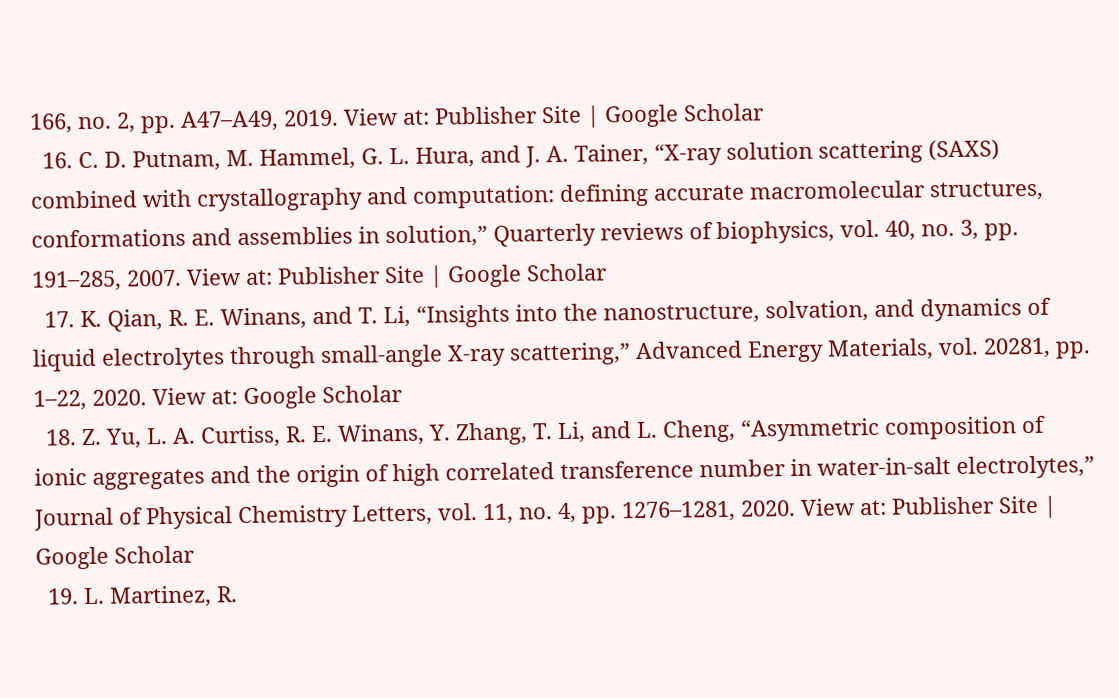166, no. 2, pp. A47–A49, 2019. View at: Publisher Site | Google Scholar
  16. C. D. Putnam, M. Hammel, G. L. Hura, and J. A. Tainer, “X-ray solution scattering (SAXS) combined with crystallography and computation: defining accurate macromolecular structures, conformations and assemblies in solution,” Quarterly reviews of biophysics, vol. 40, no. 3, pp. 191–285, 2007. View at: Publisher Site | Google Scholar
  17. K. Qian, R. E. Winans, and T. Li, “Insights into the nanostructure, solvation, and dynamics of liquid electrolytes through small-angle X-ray scattering,” Advanced Energy Materials, vol. 20281, pp. 1–22, 2020. View at: Google Scholar
  18. Z. Yu, L. A. Curtiss, R. E. Winans, Y. Zhang, T. Li, and L. Cheng, “Asymmetric composition of ionic aggregates and the origin of high correlated transference number in water-in-salt electrolytes,” Journal of Physical Chemistry Letters, vol. 11, no. 4, pp. 1276–1281, 2020. View at: Publisher Site | Google Scholar
  19. L. Martinez, R.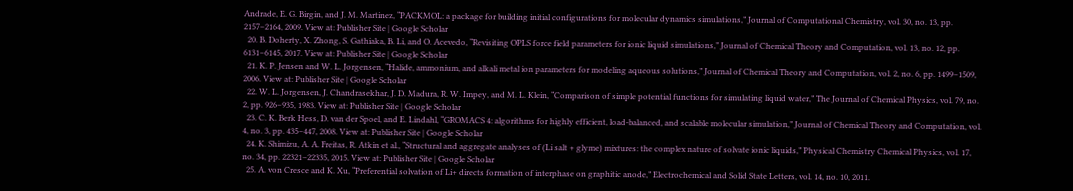Andrade, E. G. Birgin, and J. M. Martinez, “PACKMOL: a package for building initial configurations for molecular dynamics simulations,” Journal of Computational Chemistry, vol. 30, no. 13, pp. 2157–2164, 2009. View at: Publisher Site | Google Scholar
  20. B. Doherty, X. Zhong, S. Gathiaka, B. Li, and O. Acevedo, “Revisiting OPLS force field parameters for ionic liquid simulations,” Journal of Chemical Theory and Computation, vol. 13, no. 12, pp. 6131–6145, 2017. View at: Publisher Site | Google Scholar
  21. K. P. Jensen and W. L. Jorgensen, “Halide, ammonium, and alkali metal ion parameters for modeling aqueous solutions,” Journal of Chemical Theory and Computation, vol. 2, no. 6, pp. 1499–1509, 2006. View at: Publisher Site | Google Scholar
  22. W. L. Jorgensen, J. Chandrasekhar, J. D. Madura, R. W. Impey, and M. L. Klein, “Comparison of simple potential functions for simulating liquid water,” The Journal of Chemical Physics, vol. 79, no. 2, pp. 926–935, 1983. View at: Publisher Site | Google Scholar
  23. C. K. Berk Hess, D. van der Spoel, and E. Lindahl, “GROMACS 4: algorithms for highly efficient, load-balanced, and scalable molecular simulation,” Journal of Chemical Theory and Computation, vol. 4, no. 3, pp. 435–447, 2008. View at: Publisher Site | Google Scholar
  24. K. Shimizu, A. A. Freitas, R. Atkin et al., “Structural and aggregate analyses of (Li salt + glyme) mixtures: the complex nature of solvate ionic liquids,” Physical Chemistry Chemical Physics, vol. 17, no. 34, pp. 22321–22335, 2015. View at: Publisher Site | Google Scholar
  25. A. von Cresce and K. Xu, “Preferential solvation of Li+ directs formation of interphase on graphitic anode,” Electrochemical and Solid State Letters, vol. 14, no. 10, 2011.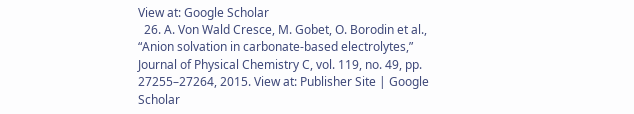View at: Google Scholar
  26. A. Von Wald Cresce, M. Gobet, O. Borodin et al., “Anion solvation in carbonate-based electrolytes,” Journal of Physical Chemistry C, vol. 119, no. 49, pp. 27255–27264, 2015. View at: Publisher Site | Google Scholar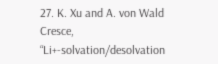27. K. Xu and A. von Wald Cresce, “Li+-solvation/desolvation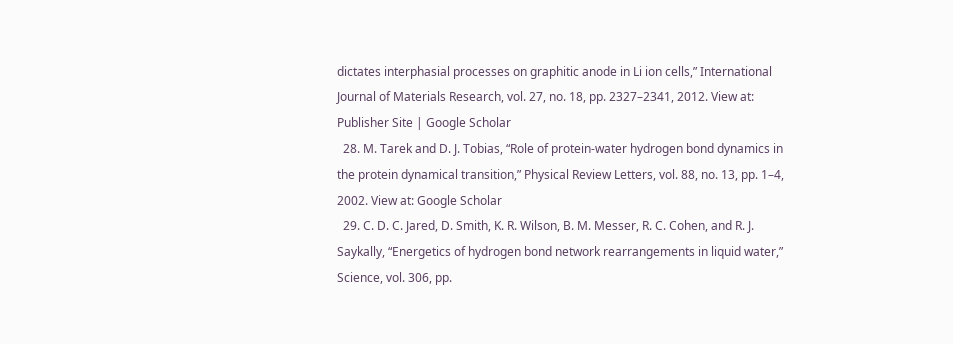dictates interphasial processes on graphitic anode in Li ion cells,” International Journal of Materials Research, vol. 27, no. 18, pp. 2327–2341, 2012. View at: Publisher Site | Google Scholar
  28. M. Tarek and D. J. Tobias, “Role of protein-water hydrogen bond dynamics in the protein dynamical transition,” Physical Review Letters, vol. 88, no. 13, pp. 1–4, 2002. View at: Google Scholar
  29. C. D. C. Jared, D. Smith, K. R. Wilson, B. M. Messer, R. C. Cohen, and R. J. Saykally, “Energetics of hydrogen bond network rearrangements in liquid water,” Science, vol. 306, pp.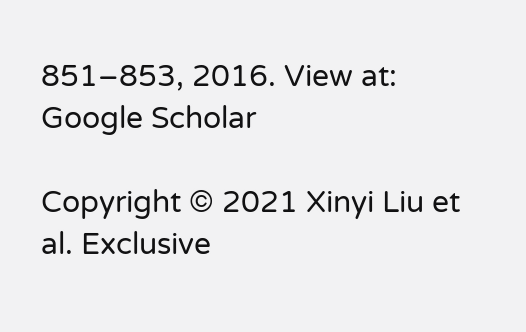851–853, 2016. View at: Google Scholar

Copyright © 2021 Xinyi Liu et al. Exclusive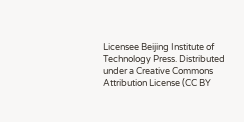Licensee Beijing Institute of Technology Press. Distributed under a Creative Commons Attribution License (CC BY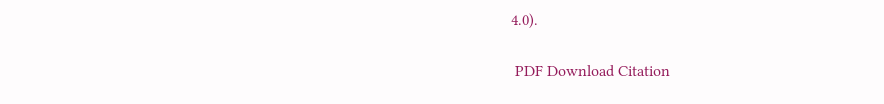4.0).

 PDF Download Citation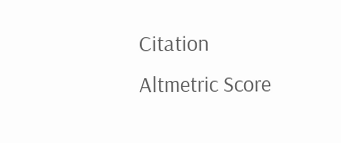Citation
Altmetric Score